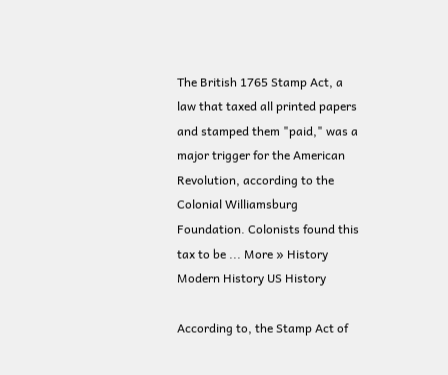The British 1765 Stamp Act, a law that taxed all printed papers and stamped them "paid," was a major trigger for the American Revolution, according to the Colonial Williamsburg Foundation. Colonists found this tax to be ... More » History Modern History US History

According to, the Stamp Act of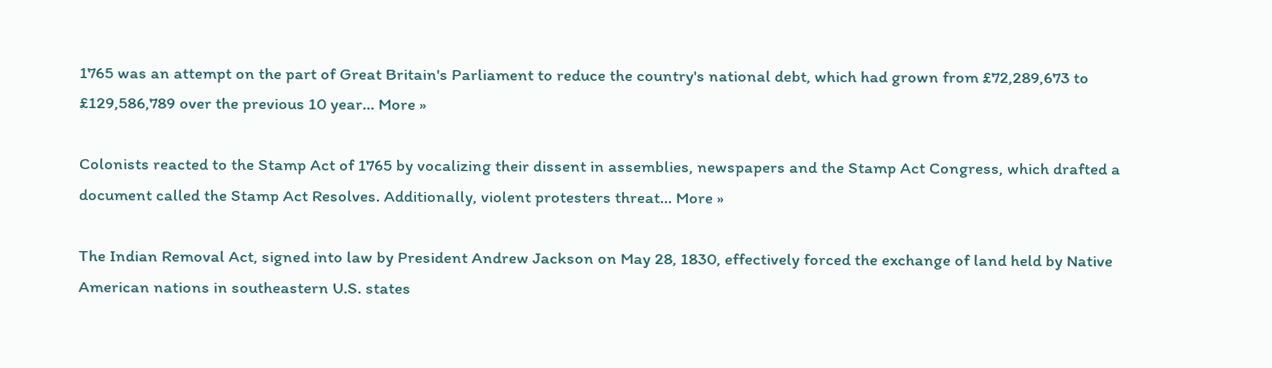1765 was an attempt on the part of Great Britain's Parliament to reduce the country's national debt, which had grown from £72,289,673 to £129,586,789 over the previous 10 year... More »

Colonists reacted to the Stamp Act of 1765 by vocalizing their dissent in assemblies, newspapers and the Stamp Act Congress, which drafted a document called the Stamp Act Resolves. Additionally, violent protesters threat... More »

The Indian Removal Act, signed into law by President Andrew Jackson on May 28, 1830, effectively forced the exchange of land held by Native American nations in southeastern U.S. states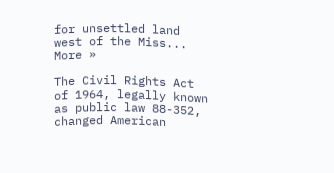for unsettled land west of the Miss... More »

The Civil Rights Act of 1964, legally known as public law 88-352, changed American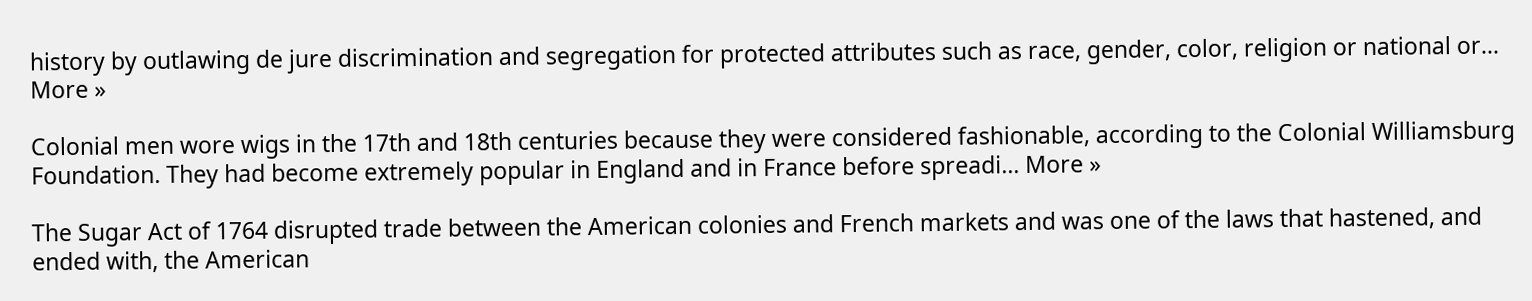history by outlawing de jure discrimination and segregation for protected attributes such as race, gender, color, religion or national or... More »

Colonial men wore wigs in the 17th and 18th centuries because they were considered fashionable, according to the Colonial Williamsburg Foundation. They had become extremely popular in England and in France before spreadi... More »

The Sugar Act of 1764 disrupted trade between the American colonies and French markets and was one of the laws that hastened, and ended with, the American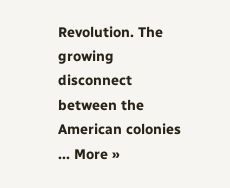Revolution. The growing disconnect between the American colonies ... More »